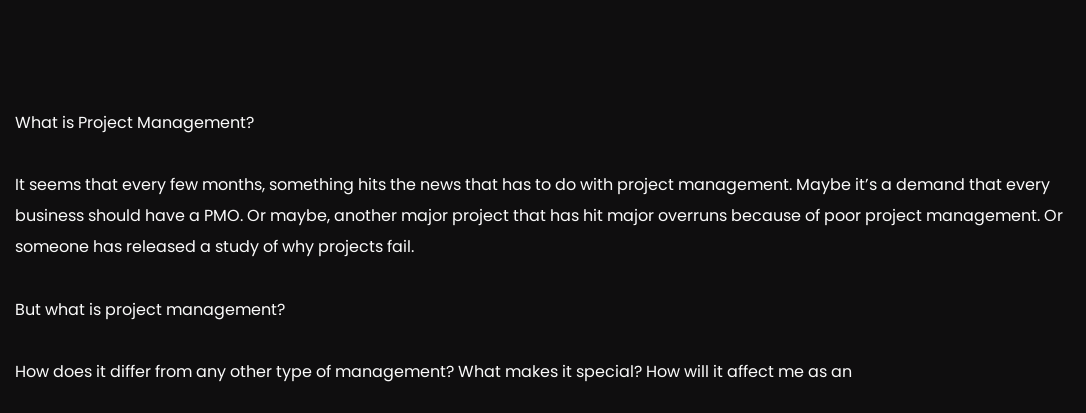What is Project Management?

It seems that every few months, something hits the news that has to do with project management. Maybe it’s a demand that every business should have a PMO. Or maybe, another major project that has hit major overruns because of poor project management. Or someone has released a study of why projects fail.

But what is project management?

How does it differ from any other type of management? What makes it special? How will it affect me as an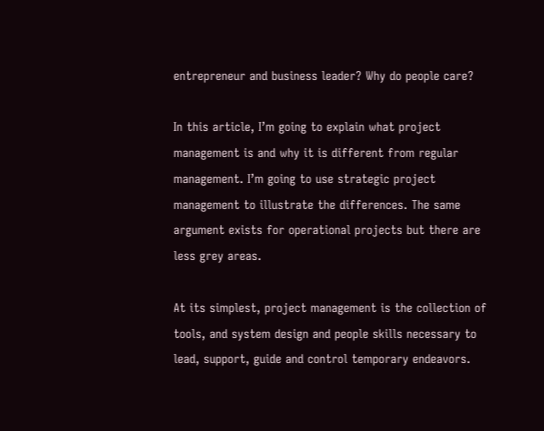entrepreneur and business leader? Why do people care?

In this article, I’m going to explain what project management is and why it is different from regular management. I’m going to use strategic project management to illustrate the differences. The same argument exists for operational projects but there are less grey areas.

At its simplest, project management is the collection of tools, and system design and people skills necessary to lead, support, guide and control temporary endeavors.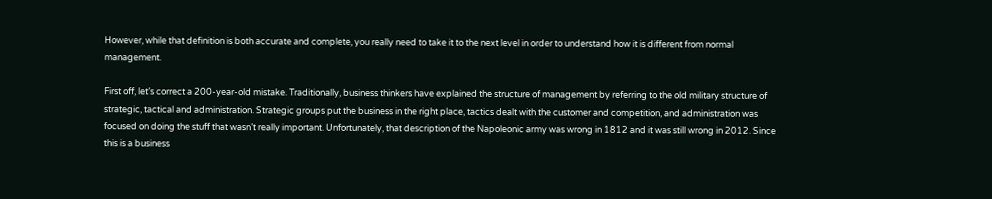However, while that definition is both accurate and complete, you really need to take it to the next level in order to understand how it is different from normal management.

First off, let’s correct a 200-year-old mistake. Traditionally, business thinkers have explained the structure of management by referring to the old military structure of strategic, tactical and administration. Strategic groups put the business in the right place, tactics dealt with the customer and competition, and administration was focused on doing the stuff that wasn’t really important. Unfortunately, that description of the Napoleonic army was wrong in 1812 and it was still wrong in 2012. Since this is a business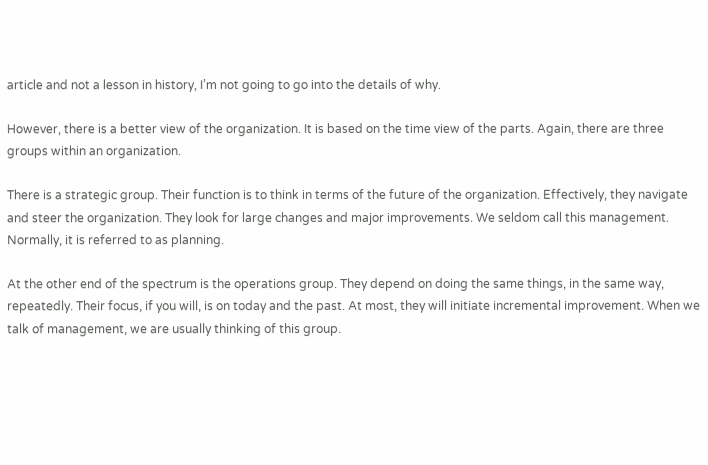article and not a lesson in history, I’m not going to go into the details of why.

However, there is a better view of the organization. It is based on the time view of the parts. Again, there are three groups within an organization.

There is a strategic group. Their function is to think in terms of the future of the organization. Effectively, they navigate and steer the organization. They look for large changes and major improvements. We seldom call this management. Normally, it is referred to as planning.

At the other end of the spectrum is the operations group. They depend on doing the same things, in the same way, repeatedly. Their focus, if you will, is on today and the past. At most, they will initiate incremental improvement. When we talk of management, we are usually thinking of this group.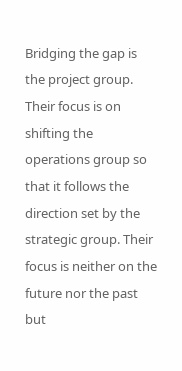Bridging the gap is the project group. Their focus is on shifting the operations group so that it follows the direction set by the strategic group. Their focus is neither on the future nor the past but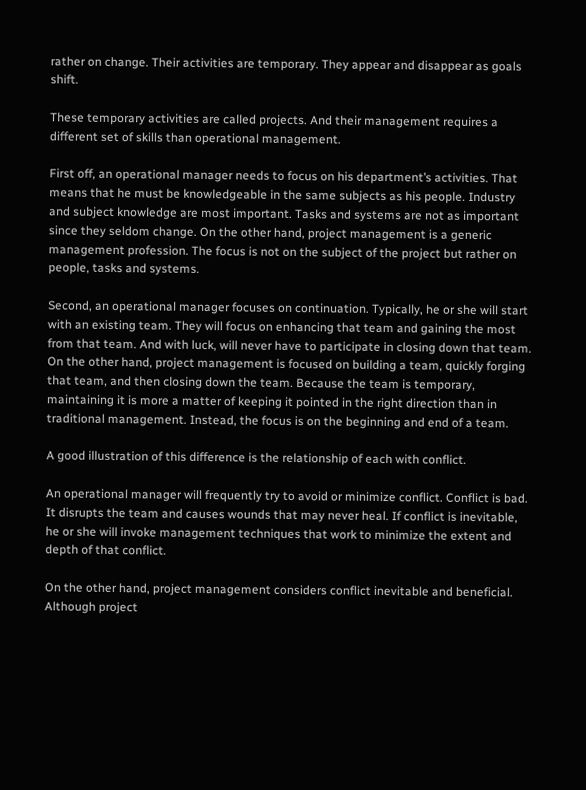rather on change. Their activities are temporary. They appear and disappear as goals shift.

These temporary activities are called projects. And their management requires a different set of skills than operational management.

First off, an operational manager needs to focus on his department’s activities. That means that he must be knowledgeable in the same subjects as his people. Industry and subject knowledge are most important. Tasks and systems are not as important since they seldom change. On the other hand, project management is a generic management profession. The focus is not on the subject of the project but rather on people, tasks and systems.

Second, an operational manager focuses on continuation. Typically, he or she will start with an existing team. They will focus on enhancing that team and gaining the most from that team. And with luck, will never have to participate in closing down that team. On the other hand, project management is focused on building a team, quickly forging that team, and then closing down the team. Because the team is temporary, maintaining it is more a matter of keeping it pointed in the right direction than in traditional management. Instead, the focus is on the beginning and end of a team.

A good illustration of this difference is the relationship of each with conflict.

An operational manager will frequently try to avoid or minimize conflict. Conflict is bad. It disrupts the team and causes wounds that may never heal. If conflict is inevitable, he or she will invoke management techniques that work to minimize the extent and depth of that conflict.

On the other hand, project management considers conflict inevitable and beneficial. Although project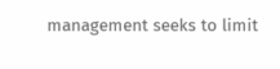management seeks to limit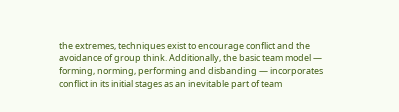the extremes, techniques exist to encourage conflict and the avoidance of group think. Additionally, the basic team model — forming, norming, performing and disbanding — incorporates conflict in its initial stages as an inevitable part of team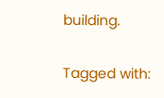building.

Tagged with: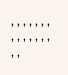, , , , , , , , , , , , , , , ,